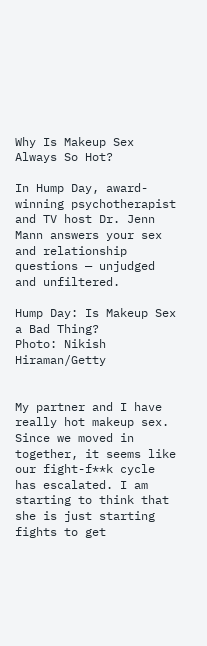Why Is Makeup Sex Always So Hot?

In Hump Day, award-winning psychotherapist and TV host Dr. Jenn Mann answers your sex and relationship questions — unjudged and unfiltered.

Hump Day: Is Makeup Sex a Bad Thing?
Photo: Nikish Hiraman/Getty


My partner and I have really hot makeup sex. Since we moved in together, it seems like our fight-f**k cycle has escalated. I am starting to think that she is just starting fights to get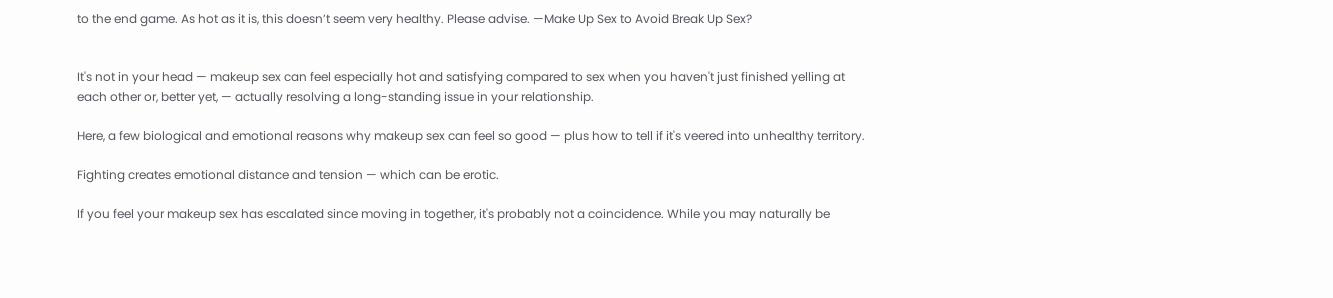to the end game. As hot as it is, this doesn’t seem very healthy. Please advise. —Make Up Sex to Avoid Break Up Sex?


It's not in your head — makeup sex can feel especially hot and satisfying compared to sex when you haven't just finished yelling at each other or, better yet, — actually resolving a long-standing issue in your relationship.

Here, a few biological and emotional reasons why makeup sex can feel so good — plus how to tell if it's veered into unhealthy territory.

Fighting creates emotional distance and tension — which can be erotic.

If you feel your makeup sex has escalated since moving in together, it's probably not a coincidence. While you may naturally be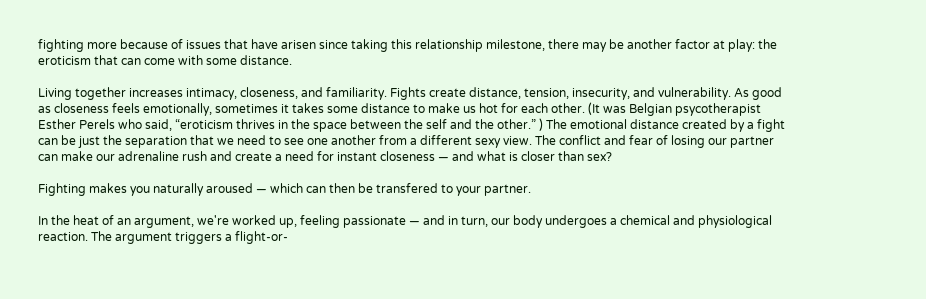fighting more because of issues that have arisen since taking this relationship milestone, there may be another factor at play: the eroticism that can come with some distance.

Living together increases intimacy, closeness, and familiarity. Fights create distance, tension, insecurity, and vulnerability. As good as closeness feels emotionally, sometimes it takes some distance to make us hot for each other. (It was Belgian psycotherapist Esther Perels who said, “eroticism thrives in the space between the self and the other.” ) The emotional distance created by a fight can be just the separation that we need to see one another from a different sexy view. The conflict and fear of losing our partner can make our adrenaline rush and create a need for instant closeness — and what is closer than sex?

Fighting makes you naturally aroused — which can then be transfered to your partner.

In the heat of an argument, we're worked up, feeling passionate — and in turn, our body undergoes a chemical and physiological reaction. The argument triggers a flight-or-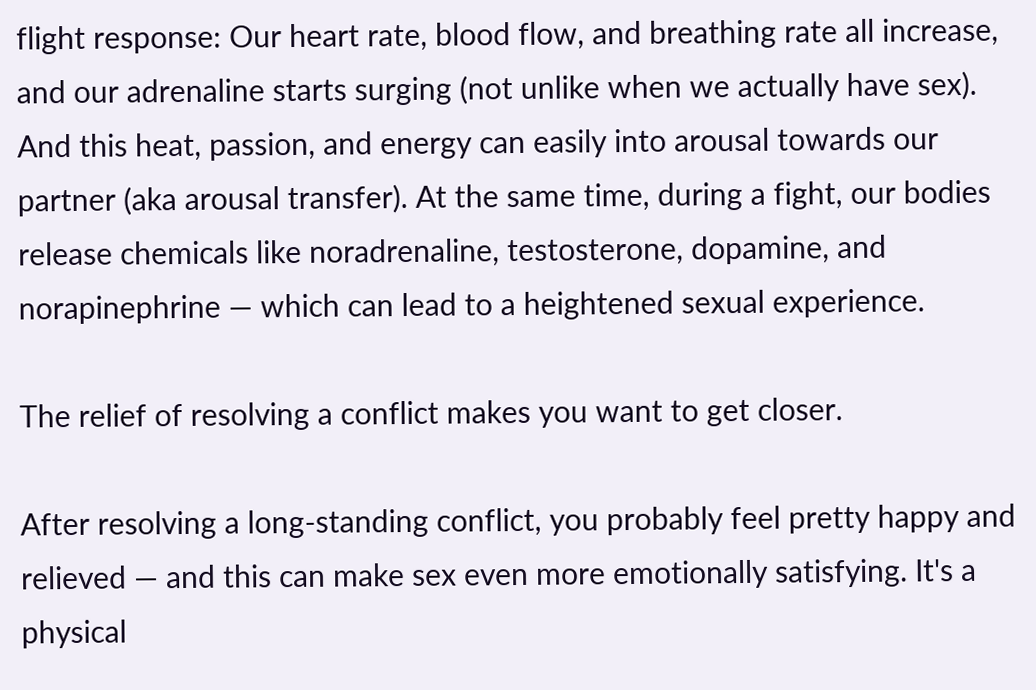flight response: Our heart rate, blood flow, and breathing rate all increase, and our adrenaline starts surging (not unlike when we actually have sex). And this heat, passion, and energy can easily into arousal towards our partner (aka arousal transfer). At the same time, during a fight, our bodies release chemicals like noradrenaline, testosterone, dopamine, and norapinephrine — which can lead to a heightened sexual experience.

The relief of resolving a conflict makes you want to get closer.

After resolving a long-standing conflict, you probably feel pretty happy and relieved — and this can make sex even more emotionally satisfying. It's a physical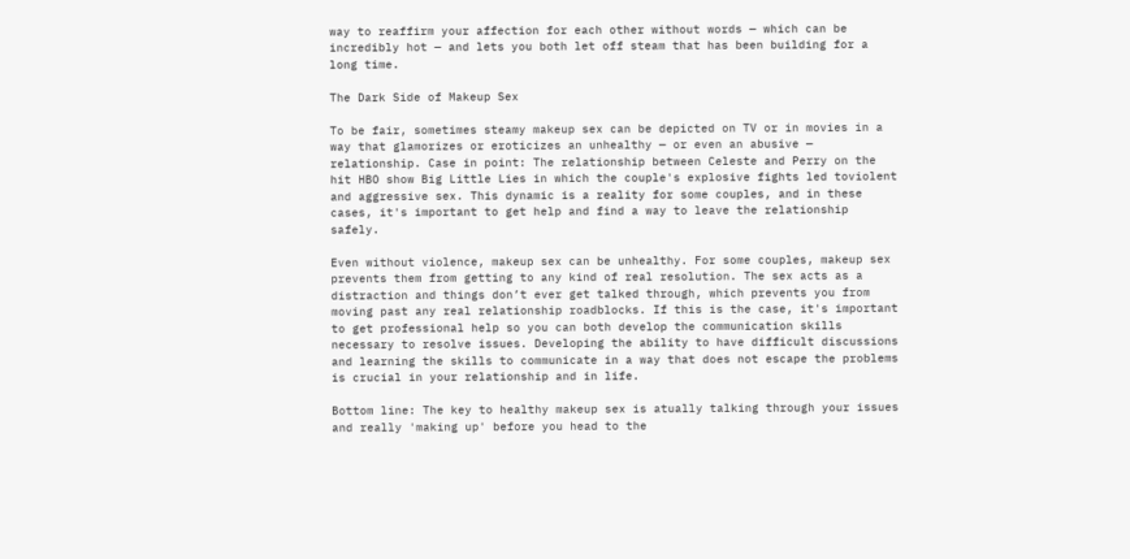way to reaffirm your affection for each other without words — which can be incredibly hot — and lets you both let off steam that has been building for a long time.

The Dark Side of Makeup Sex

To be fair, sometimes steamy makeup sex can be depicted on TV or in movies in a way that glamorizes or eroticizes an unhealthy — or even an abusive — relationship. Case in point: The relationship between Celeste and Perry on the hit HBO show Big Little Lies in which the couple's explosive fights led toviolent and aggressive sex. This dynamic is a reality for some couples, and in these cases, it's important to get help and find a way to leave the relationship safely.

Even without violence, makeup sex can be unhealthy. For some couples, makeup sex prevents them from getting to any kind of real resolution. The sex acts as a distraction and things don’t ever get talked through, which prevents you from moving past any real relationship roadblocks. If this is the case, it's important to get professional help so you can both develop the communication skills necessary to resolve issues. Developing the ability to have difficult discussions and learning the skills to communicate in a way that does not escape the problems is crucial in your relationship and in life.

Bottom line: The key to healthy makeup sex is atually talking through your issues and really 'making up' before you head to the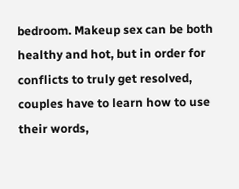bedroom. Makeup sex can be both healthy and hot, but in order for conflicts to truly get resolved, couples have to learn how to use their words,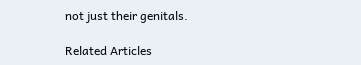not just their genitals.

Related Articles